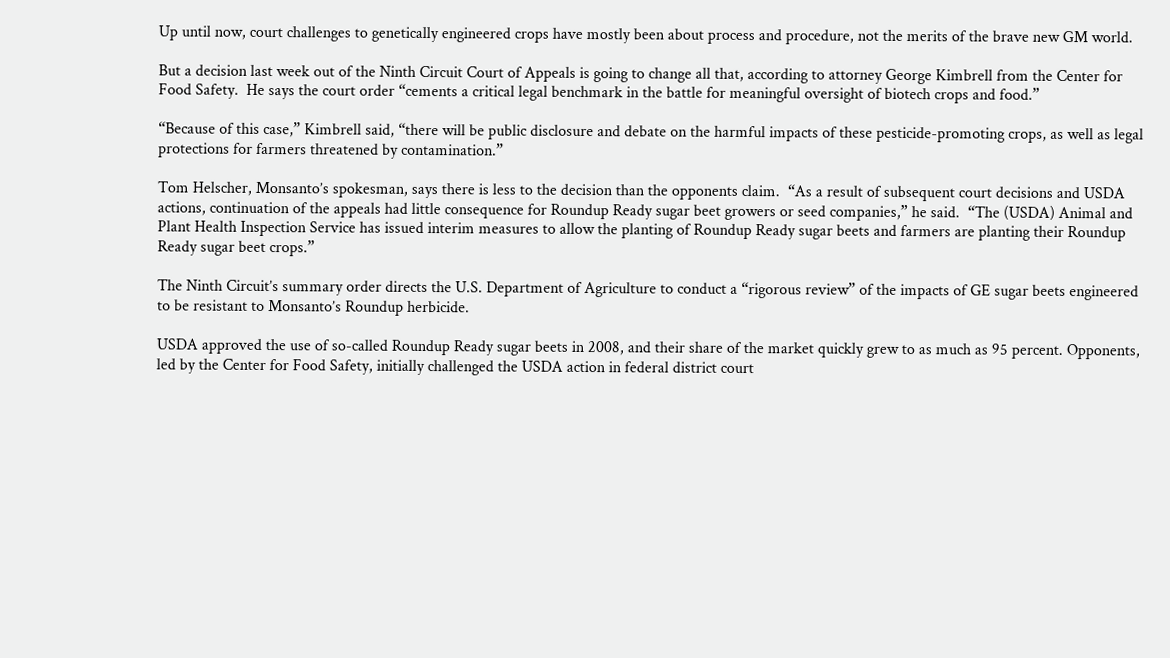Up until now, court challenges to genetically engineered crops have mostly been about process and procedure, not the merits of the brave new GM world.

But a decision last week out of the Ninth Circuit Court of Appeals is going to change all that, according to attorney George Kimbrell from the Center for Food Safety.  He says the court order “cements a critical legal benchmark in the battle for meaningful oversight of biotech crops and food.”

“Because of this case,” Kimbrell said, “there will be public disclosure and debate on the harmful impacts of these pesticide-promoting crops, as well as legal protections for farmers threatened by contamination.”

Tom Helscher, Monsanto’s spokesman, says there is less to the decision than the opponents claim.  “As a result of subsequent court decisions and USDA actions, continuation of the appeals had little consequence for Roundup Ready sugar beet growers or seed companies,” he said.  “The (USDA) Animal and Plant Health Inspection Service has issued interim measures to allow the planting of Roundup Ready sugar beets and farmers are planting their Roundup Ready sugar beet crops.”

The Ninth Circuit’s summary order directs the U.S. Department of Agriculture to conduct a “rigorous review” of the impacts of GE sugar beets engineered to be resistant to Monsanto’s Roundup herbicide.

USDA approved the use of so-called Roundup Ready sugar beets in 2008, and their share of the market quickly grew to as much as 95 percent. Opponents, led by the Center for Food Safety, initially challenged the USDA action in federal district court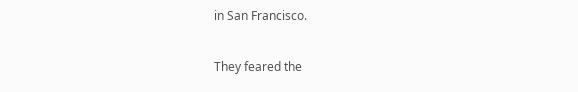in San Francisco.

They feared the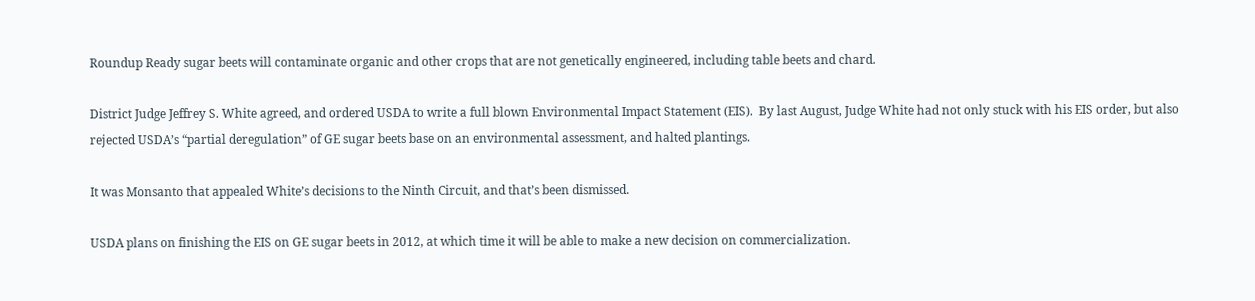Roundup Ready sugar beets will contaminate organic and other crops that are not genetically engineered, including table beets and chard.

District Judge Jeffrey S. White agreed, and ordered USDA to write a full blown Environmental Impact Statement (EIS).  By last August, Judge White had not only stuck with his EIS order, but also rejected USDA’s “partial deregulation” of GE sugar beets base on an environmental assessment, and halted plantings.

It was Monsanto that appealed White’s decisions to the Ninth Circuit, and that’s been dismissed.

USDA plans on finishing the EIS on GE sugar beets in 2012, at which time it will be able to make a new decision on commercialization.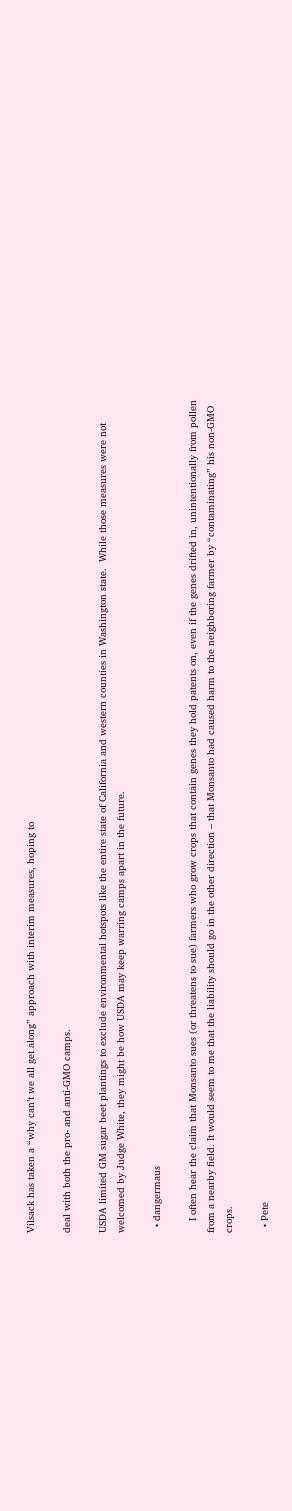Vilsack has taken a “why can’t we all get along” approach with interim measures, hoping to

deal with both the pro- and anti-GMO camps.

USDA limited GM sugar beet plantings to exclude environmental hotspots like the entire state of California and western counties in Washington state.  While those measures were not welcomed by Judge White, they might be how USDA may keep warring camps apart in the future.

  • dangermaus

    I often hear the claim that Monsanto sues (or threatens to sue) farmers who grow crops that contain genes they hold patents on, even if the genes drifted in, unintentionally from pollen from a nearby field. It would seem to me that the liability should go in the other direction – that Monsanto had caused harm to the neighboring farmer by “contaminating” his non-GMO crops.

  • Pete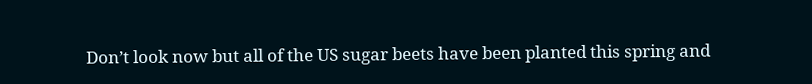Don’t look now but all of the US sugar beets have been planted this spring and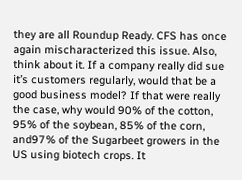they are all Roundup Ready. CFS has once again mischaracterized this issue. Also, think about it. If a company really did sue it’s customers regularly, would that be a good business model? If that were really the case, why would 90% of the cotton, 95% of the soybean, 85% of the corn, and97% of the Sugarbeet growers in the US using biotech crops. It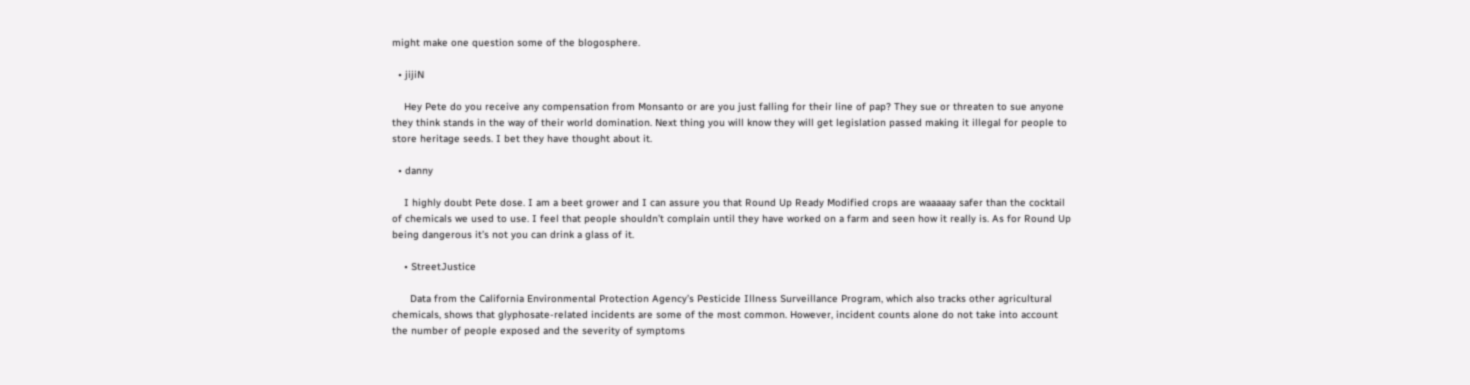might make one question some of the blogosphere.

  • jijiN

    Hey Pete do you receive any compensation from Monsanto or are you just falling for their line of pap? They sue or threaten to sue anyone they think stands in the way of their world domination. Next thing you will know they will get legislation passed making it illegal for people to store heritage seeds. I bet they have thought about it.

  • danny

    I highly doubt Pete dose. I am a beet grower and I can assure you that Round Up Ready Modified crops are waaaaay safer than the cocktail of chemicals we used to use. I feel that people shouldn’t complain until they have worked on a farm and seen how it really is. As for Round Up being dangerous it’s not you can drink a glass of it.

    • StreetJustice

      Data from the California Environmental Protection Agency’s Pesticide Illness Surveillance Program, which also tracks other agricultural chemicals, shows that glyphosate-related incidents are some of the most common. However, incident counts alone do not take into account the number of people exposed and the severity of symptoms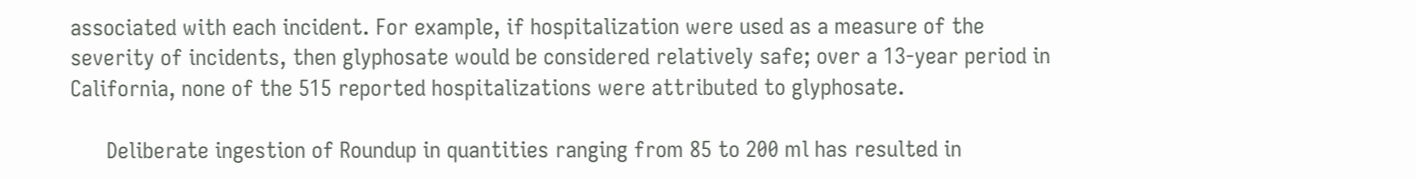associated with each incident. For example, if hospitalization were used as a measure of the severity of incidents, then glyphosate would be considered relatively safe; over a 13-year period in California, none of the 515 reported hospitalizations were attributed to glyphosate.

      Deliberate ingestion of Roundup in quantities ranging from 85 to 200 ml has resulted in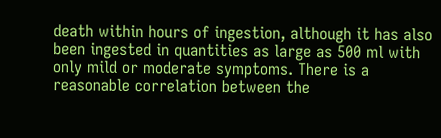death within hours of ingestion, although it has also been ingested in quantities as large as 500 ml with only mild or moderate symptoms. There is a reasonable correlation between the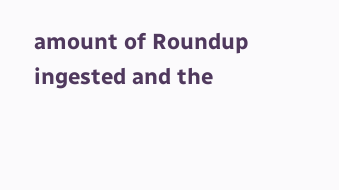amount of Roundup ingested and the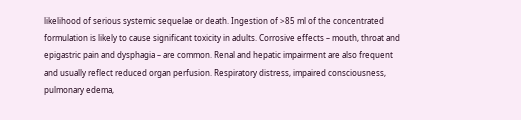likelihood of serious systemic sequelae or death. Ingestion of >85 ml of the concentrated formulation is likely to cause significant toxicity in adults. Corrosive effects – mouth, throat and epigastric pain and dysphagia – are common. Renal and hepatic impairment are also frequent and usually reflect reduced organ perfusion. Respiratory distress, impaired consciousness, pulmonary edema,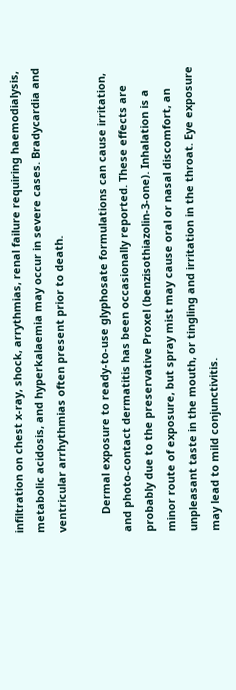infiltration on chest x-ray, shock, arrythmias, renal failure requiring haemodialysis, metabolic acidosis, and hyperkalaemia may occur in severe cases. Bradycardia and ventricular arrhythmias often present prior to death.

      Dermal exposure to ready-to-use glyphosate formulations can cause irritation, and photo-contact dermatitis has been occasionally reported. These effects are probably due to the preservative Proxel (benzisothiazolin-3-one). Inhalation is a minor route of exposure, but spray mist may cause oral or nasal discomfort, an unpleasant taste in the mouth, or tingling and irritation in the throat. Eye exposure may lead to mild conjunctivitis.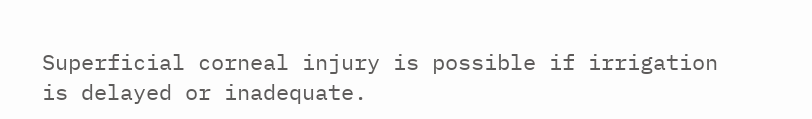Superficial corneal injury is possible if irrigation is delayed or inadequate.